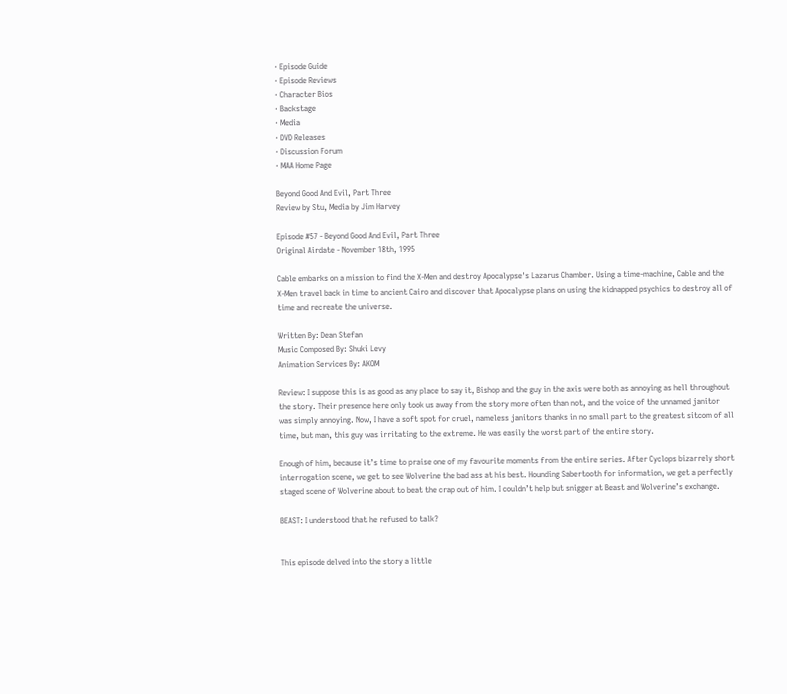· Episode Guide
· Episode Reviews
· Character Bios
· Backstage
· Media
· DVD Releases
· Discussion Forum
· MAA Home Page

Beyond Good And Evil, Part Three
Review by Stu, Media by Jim Harvey

Episode #57 - Beyond Good And Evil, Part Three
Original Airdate - November 18th, 1995

Cable embarks on a mission to find the X-Men and destroy Apocalypse's Lazarus Chamber. Using a time-machine, Cable and the X-Men travel back in time to ancient Cairo and discover that Apocalypse plans on using the kidnapped psychics to destroy all of time and recreate the universe.

Written By: Dean Stefan
Music Composed By: Shuki Levy
Animation Services By: AKOM

Review: I suppose this is as good as any place to say it, Bishop and the guy in the axis were both as annoying as hell throughout the story. Their presence here only took us away from the story more often than not, and the voice of the unnamed janitor was simply annoying. Now, I have a soft spot for cruel, nameless janitors thanks in no small part to the greatest sitcom of all time, but man, this guy was irritating to the extreme. He was easily the worst part of the entire story.

Enough of him, because it’s time to praise one of my favourite moments from the entire series. After Cyclops bizarrely short interrogation scene, we get to see Wolverine the bad ass at his best. Hounding Sabertooth for information, we get a perfectly staged scene of Wolverine about to beat the crap out of him. I couldn’t help but snigger at Beast and Wolverine’s exchange.

BEAST: I understood that he refused to talk?


This episode delved into the story a little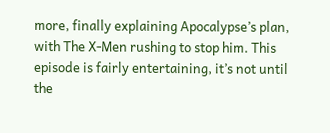more, finally explaining Apocalypse’s plan, with The X-Men rushing to stop him. This episode is fairly entertaining, it’s not until the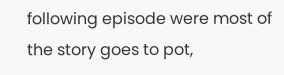following episode were most of the story goes to pot,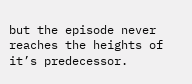but the episode never reaches the heights of it’s predecessor.